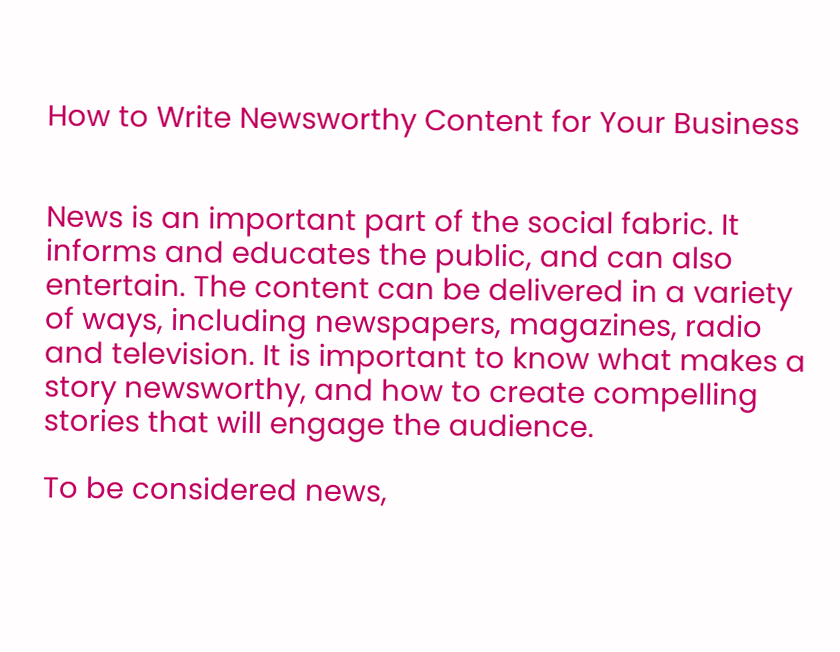How to Write Newsworthy Content for Your Business


News is an important part of the social fabric. It informs and educates the public, and can also entertain. The content can be delivered in a variety of ways, including newspapers, magazines, radio and television. It is important to know what makes a story newsworthy, and how to create compelling stories that will engage the audience.

To be considered news,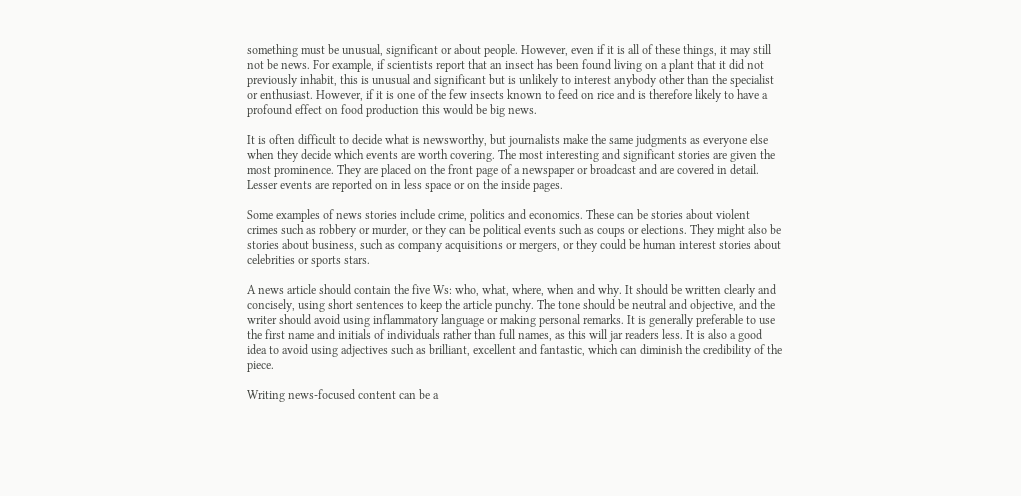something must be unusual, significant or about people. However, even if it is all of these things, it may still not be news. For example, if scientists report that an insect has been found living on a plant that it did not previously inhabit, this is unusual and significant but is unlikely to interest anybody other than the specialist or enthusiast. However, if it is one of the few insects known to feed on rice and is therefore likely to have a profound effect on food production this would be big news.

It is often difficult to decide what is newsworthy, but journalists make the same judgments as everyone else when they decide which events are worth covering. The most interesting and significant stories are given the most prominence. They are placed on the front page of a newspaper or broadcast and are covered in detail. Lesser events are reported on in less space or on the inside pages.

Some examples of news stories include crime, politics and economics. These can be stories about violent crimes such as robbery or murder, or they can be political events such as coups or elections. They might also be stories about business, such as company acquisitions or mergers, or they could be human interest stories about celebrities or sports stars.

A news article should contain the five Ws: who, what, where, when and why. It should be written clearly and concisely, using short sentences to keep the article punchy. The tone should be neutral and objective, and the writer should avoid using inflammatory language or making personal remarks. It is generally preferable to use the first name and initials of individuals rather than full names, as this will jar readers less. It is also a good idea to avoid using adjectives such as brilliant, excellent and fantastic, which can diminish the credibility of the piece.

Writing news-focused content can be a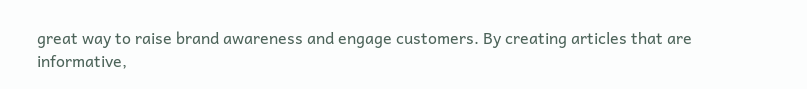great way to raise brand awareness and engage customers. By creating articles that are informative,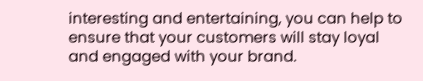interesting and entertaining, you can help to ensure that your customers will stay loyal and engaged with your brand.